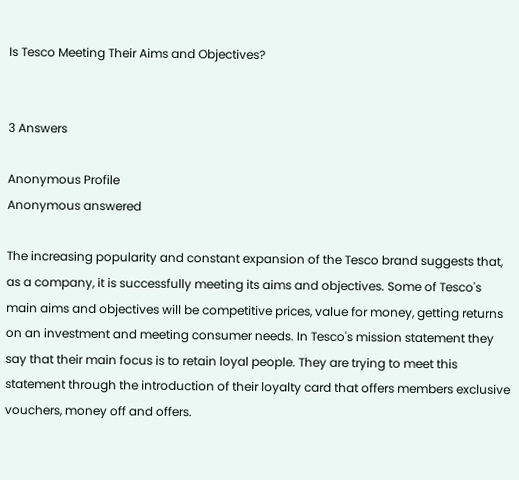Is Tesco Meeting Their Aims and Objectives?


3 Answers

Anonymous Profile
Anonymous answered

The increasing popularity and constant expansion of the Tesco brand suggests that, as a company, it is successfully meeting its aims and objectives. Some of Tesco's main aims and objectives will be competitive prices, value for money, getting returns on an investment and meeting consumer needs. In Tesco's mission statement they say that their main focus is to retain loyal people. They are trying to meet this statement through the introduction of their loyalty card that offers members exclusive vouchers, money off and offers.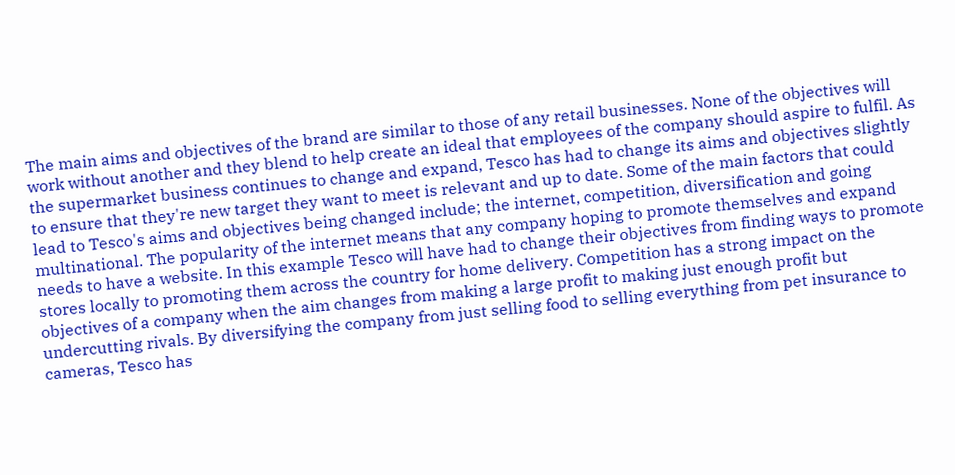The main aims and objectives of the brand are similar to those of any retail businesses. None of the objectives will work without another and they blend to help create an ideal that employees of the company should aspire to fulfil. As the supermarket business continues to change and expand, Tesco has had to change its aims and objectives slightly to ensure that they're new target they want to meet is relevant and up to date. Some of the main factors that could lead to Tesco's aims and objectives being changed include; the internet, competition, diversification and going multinational. The popularity of the internet means that any company hoping to promote themselves and expand needs to have a website. In this example Tesco will have had to change their objectives from finding ways to promote stores locally to promoting them across the country for home delivery. Competition has a strong impact on the objectives of a company when the aim changes from making a large profit to making just enough profit but undercutting rivals. By diversifying the company from just selling food to selling everything from pet insurance to cameras, Tesco has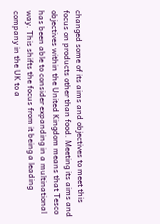changed some of its aims and objectives to meet this focus on products other than food. Meeting its aims and objectives within the United Kingdom means that Tesco has been able to consider expanding in a multinational way. This shifts the focus from it being a leading company in the UK to a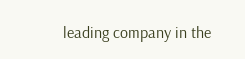leading company in the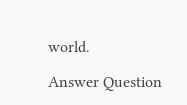world.

Answer Question